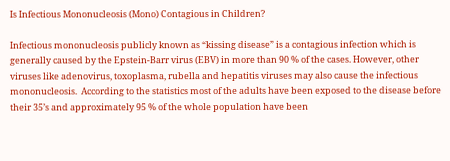Is Infectious Mononucleosis (Mono) Contagious in Children?

Infectious mononucleosis publicly known as “kissing disease” is a contagious infection which is generally caused by the Epstein-Barr virus (EBV) in more than 90 % of the cases. However, other viruses like adenovirus, toxoplasma, rubella and hepatitis viruses may also cause the infectious mononucleosis.  According to the statistics most of the adults have been exposed to the disease before their 35’s and approximately 95 % of the whole population have been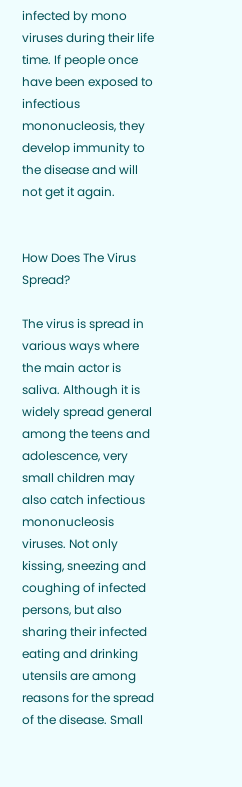infected by mono viruses during their life time. If people once have been exposed to infectious mononucleosis, they develop immunity to the disease and will not get it again.


How Does The Virus Spread?

The virus is spread in various ways where the main actor is saliva. Although it is widely spread general among the teens and adolescence, very small children may also catch infectious mononucleosis viruses. Not only kissing, sneezing and coughing of infected persons, but also sharing their infected eating and drinking utensils are among reasons for the spread of the disease. Small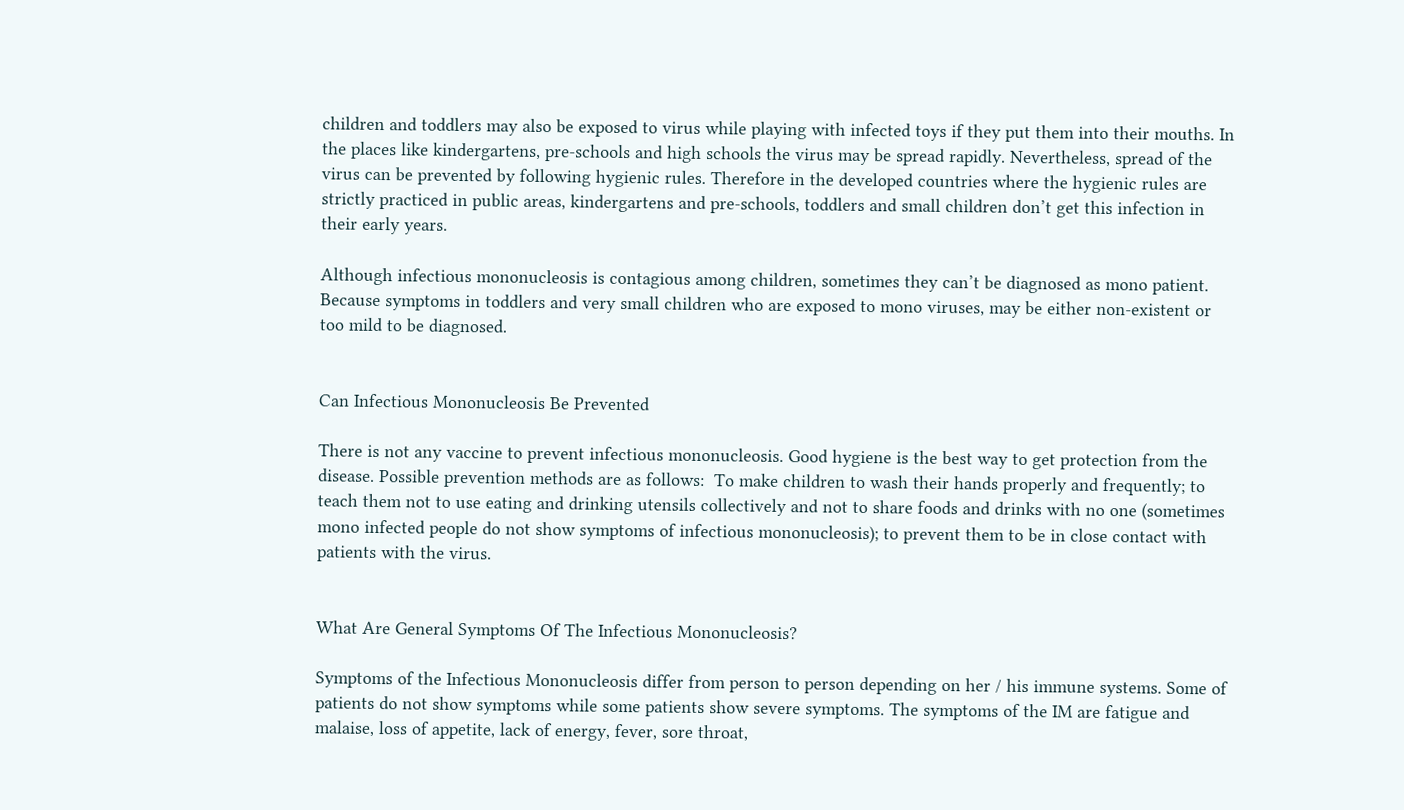children and toddlers may also be exposed to virus while playing with infected toys if they put them into their mouths. In the places like kindergartens, pre-schools and high schools the virus may be spread rapidly. Nevertheless, spread of the virus can be prevented by following hygienic rules. Therefore in the developed countries where the hygienic rules are strictly practiced in public areas, kindergartens and pre-schools, toddlers and small children don’t get this infection in their early years.

Although infectious mononucleosis is contagious among children, sometimes they can’t be diagnosed as mono patient. Because symptoms in toddlers and very small children who are exposed to mono viruses, may be either non-existent or too mild to be diagnosed.


Can Infectious Mononucleosis Be Prevented

There is not any vaccine to prevent infectious mononucleosis. Good hygiene is the best way to get protection from the disease. Possible prevention methods are as follows:  To make children to wash their hands properly and frequently; to teach them not to use eating and drinking utensils collectively and not to share foods and drinks with no one (sometimes mono infected people do not show symptoms of infectious mononucleosis); to prevent them to be in close contact with patients with the virus.


What Are General Symptoms Of The Infectious Mononucleosis?

Symptoms of the Infectious Mononucleosis differ from person to person depending on her / his immune systems. Some of patients do not show symptoms while some patients show severe symptoms. The symptoms of the IM are fatigue and malaise, loss of appetite, lack of energy, fever, sore throat,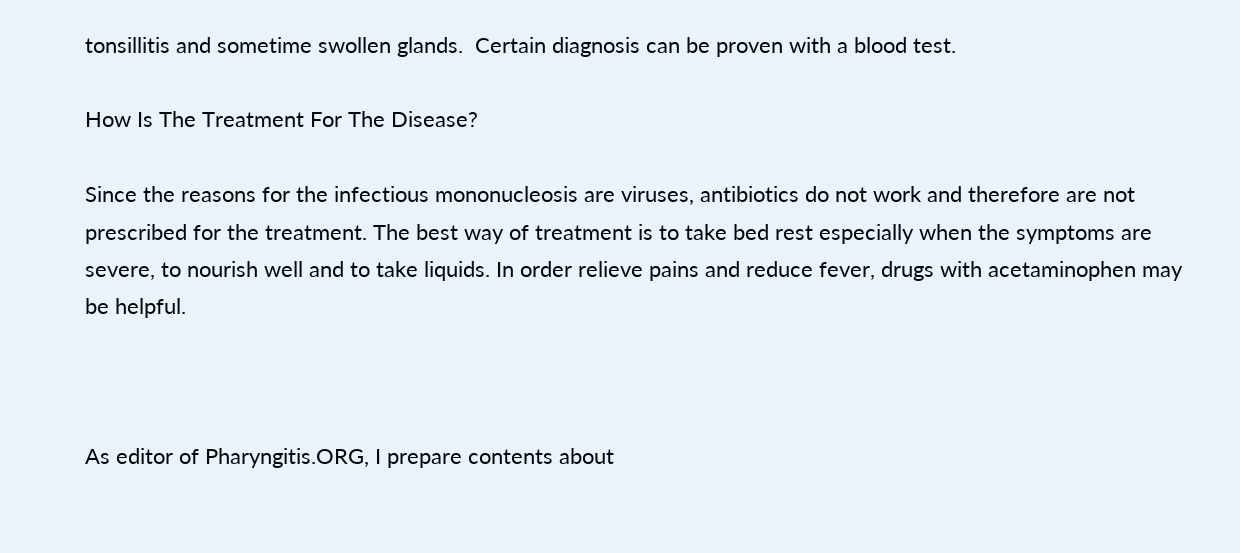tonsillitis and sometime swollen glands.  Certain diagnosis can be proven with a blood test.

How Is The Treatment For The Disease?

Since the reasons for the infectious mononucleosis are viruses, antibiotics do not work and therefore are not prescribed for the treatment. The best way of treatment is to take bed rest especially when the symptoms are severe, to nourish well and to take liquids. In order relieve pains and reduce fever, drugs with acetaminophen may be helpful.



As editor of Pharyngitis.ORG, I prepare contents about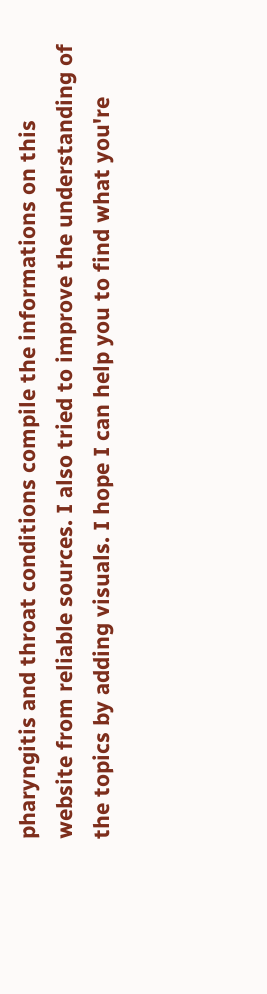pharyngitis and throat conditions compile the informations on this website from reliable sources. I also tried to improve the understanding of the topics by adding visuals. I hope I can help you to find what you're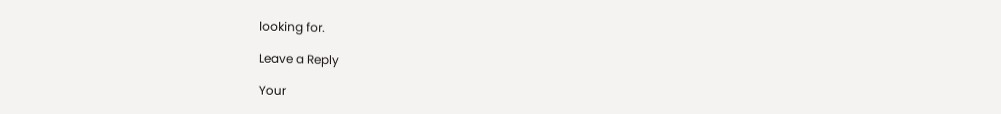looking for.

Leave a Reply

Your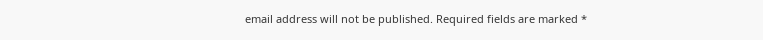email address will not be published. Required fields are marked *